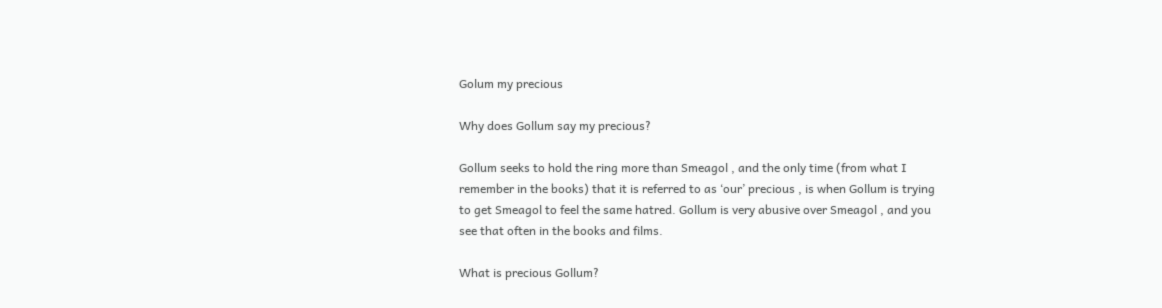Golum my precious

Why does Gollum say my precious?

Gollum seeks to hold the ring more than Smeagol , and the only time (from what I remember in the books) that it is referred to as ‘our’ precious , is when Gollum is trying to get Smeagol to feel the same hatred. Gollum is very abusive over Smeagol , and you see that often in the books and films.

What is precious Gollum?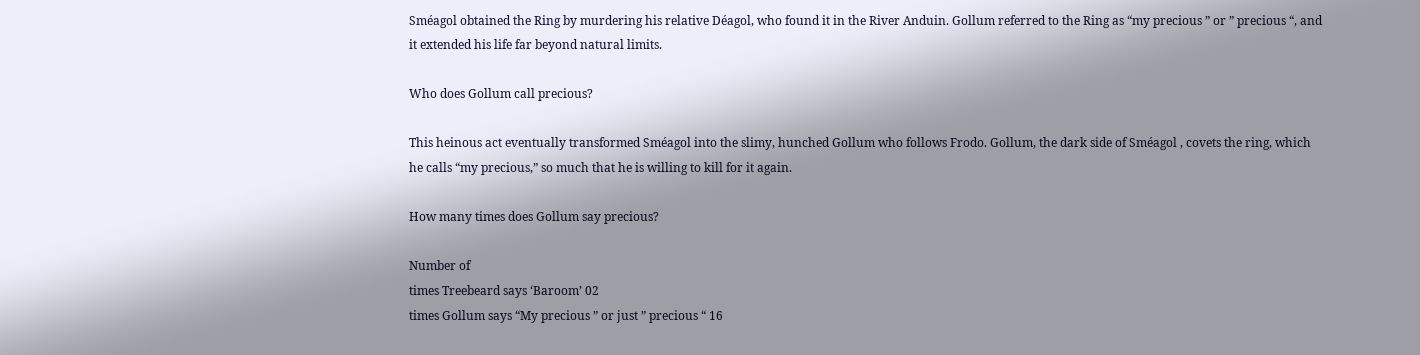Sméagol obtained the Ring by murdering his relative Déagol, who found it in the River Anduin. Gollum referred to the Ring as “my precious ” or ” precious “, and it extended his life far beyond natural limits.

Who does Gollum call precious?

This heinous act eventually transformed Sméagol into the slimy, hunched Gollum who follows Frodo. Gollum, the dark side of Sméagol , covets the ring, which he calls “my precious,” so much that he is willing to kill for it again.

How many times does Gollum say precious?

Number of
times Treebeard says ‘Baroom’ 02
times Gollum says “My precious ” or just ” precious “ 16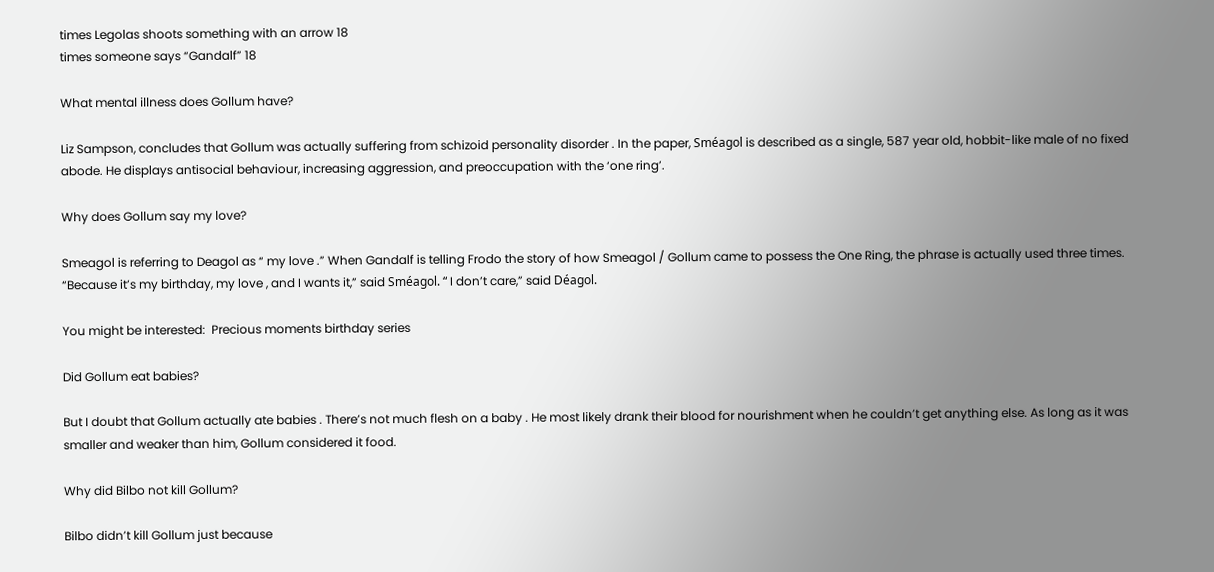times Legolas shoots something with an arrow 18
times someone says “Gandalf” 18

What mental illness does Gollum have?

Liz Sampson, concludes that Gollum was actually suffering from schizoid personality disorder . In the paper, Sméagol is described as a single, 587 year old, hobbit-like male of no fixed abode. He displays antisocial behaviour, increasing aggression, and preoccupation with the ‘one ring’.

Why does Gollum say my love?

Smeagol is referring to Deagol as “ my love .” When Gandalf is telling Frodo the story of how Smeagol / Gollum came to possess the One Ring, the phrase is actually used three times. “Because it’s my birthday, my love , and I wants it,” said Sméagol. “ I don’t care,” said Déagol.

You might be interested:  Precious moments birthday series

Did Gollum eat babies?

But I doubt that Gollum actually ate babies . There’s not much flesh on a baby . He most likely drank their blood for nourishment when he couldn’t get anything else. As long as it was smaller and weaker than him, Gollum considered it food.

Why did Bilbo not kill Gollum?

Bilbo didn’t kill Gollum just because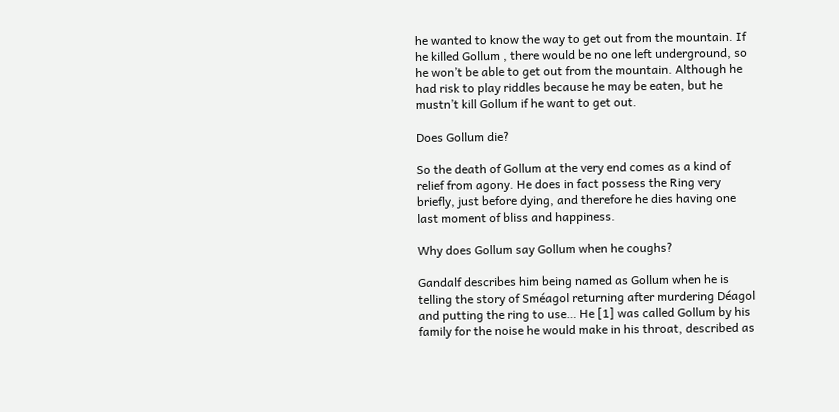he wanted to know the way to get out from the mountain. If he killed Gollum , there would be no one left underground, so he won’t be able to get out from the mountain. Although he had risk to play riddles because he may be eaten, but he mustn’t kill Gollum if he want to get out.

Does Gollum die?

So the death of Gollum at the very end comes as a kind of relief from agony. He does in fact possess the Ring very briefly, just before dying, and therefore he dies having one last moment of bliss and happiness.

Why does Gollum say Gollum when he coughs?

Gandalf describes him being named as Gollum when he is telling the story of Sméagol returning after murdering Déagol and putting the ring to use… He [1] was called Gollum by his family for the noise he would make in his throat, described as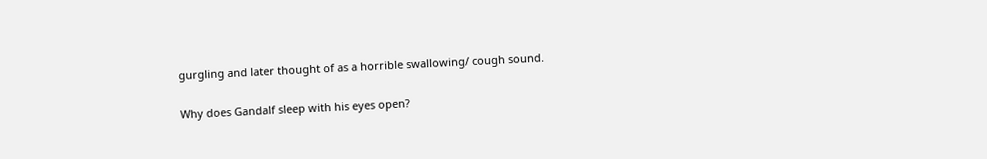gurgling and later thought of as a horrible swallowing/ cough sound.

Why does Gandalf sleep with his eyes open?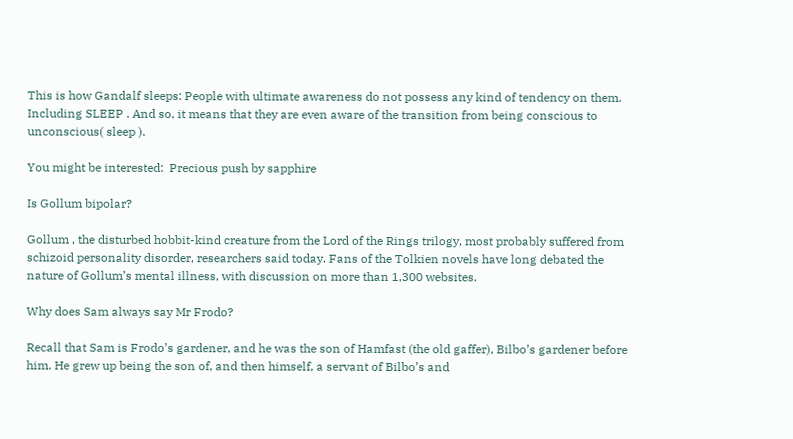This is how Gandalf sleeps: People with ultimate awareness do not possess any kind of tendency on them. Including SLEEP . And so, it means that they are even aware of the transition from being conscious to unconscious( sleep ).

You might be interested:  Precious push by sapphire

Is Gollum bipolar?

Gollum , the disturbed hobbit-kind creature from the Lord of the Rings trilogy, most probably suffered from schizoid personality disorder, researchers said today. Fans of the Tolkien novels have long debated the nature of Gollum’s mental illness, with discussion on more than 1,300 websites.

Why does Sam always say Mr Frodo?

Recall that Sam is Frodo’s gardener, and he was the son of Hamfast (the old gaffer), Bilbo’s gardener before him. He grew up being the son of, and then himself, a servant of Bilbo’s and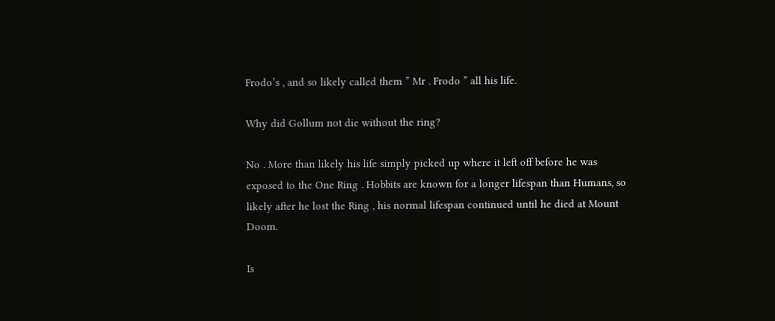Frodo’s , and so likely called them ” Mr . Frodo ” all his life.

Why did Gollum not die without the ring?

No . More than likely his life simply picked up where it left off before he was exposed to the One Ring . Hobbits are known for a longer lifespan than Humans, so likely after he lost the Ring , his normal lifespan continued until he died at Mount Doom.

Is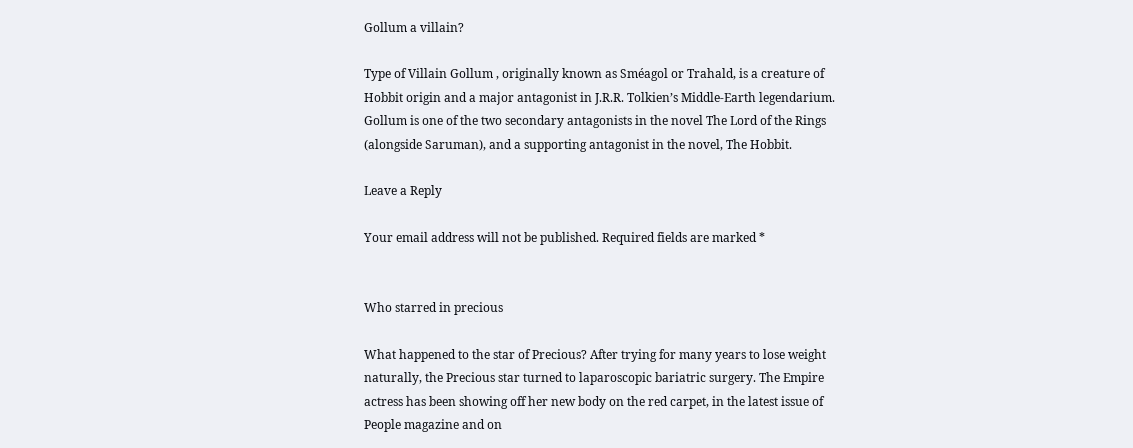Gollum a villain?

Type of Villain Gollum , originally known as Sméagol or Trahald, is a creature of Hobbit origin and a major antagonist in J.R.R. Tolkien’s Middle-Earth legendarium. Gollum is one of the two secondary antagonists in the novel The Lord of the Rings (alongside Saruman), and a supporting antagonist in the novel, The Hobbit.

Leave a Reply

Your email address will not be published. Required fields are marked *


Who starred in precious

What happened to the star of Precious? After trying for many years to lose weight naturally, the Precious star turned to laparoscopic bariatric surgery. The Empire actress has been showing off her new body on the red carpet, in the latest issue of People magazine and on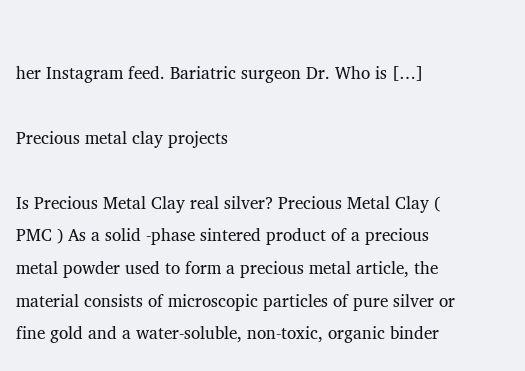her Instagram feed. Bariatric surgeon Dr. Who is […]

Precious metal clay projects

Is Precious Metal Clay real silver? Precious Metal Clay ( PMC ) As a solid -phase sintered product of a precious metal powder used to form a precious metal article, the material consists of microscopic particles of pure silver or fine gold and a water-soluble, non-toxic, organic binder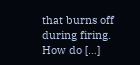that burns off during firing. How do […]